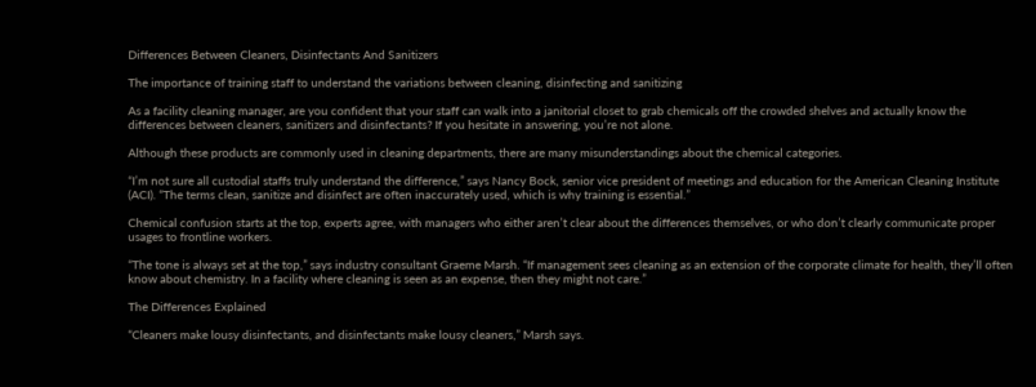Differences Between Cleaners, Disinfectants And Sanitizers

The importance of training staff to understand the variations between cleaning, disinfecting and sanitizing

As a facility cleaning manager, are you confident that your staff can walk into a janitorial closet to grab chemicals off the crowded shelves and actually know the differences between cleaners, sanitizers and disinfectants? If you hesitate in answering, you’re not alone.

Although these products are commonly used in cleaning departments, there are many misunderstandings about the chemical categories.

“I’m not sure all custodial staffs truly understand the difference,” says Nancy Bock, senior vice president of meetings and education for the American Cleaning Institute (ACI). “The terms clean, sanitize and disinfect are often inaccurately used, which is why training is essential.”

Chemical confusion starts at the top, experts agree, with managers who either aren’t clear about the differences themselves, or who don’t clearly communicate proper usages to frontline workers.

“The tone is always set at the top,” says industry consultant Graeme Marsh. “If management sees cleaning as an extension of the corporate climate for health, they’ll often know about chemistry. In a facility where cleaning is seen as an expense, then they might not care.”

The Differences Explained

“Cleaners make lousy disinfectants, and disinfectants make lousy cleaners,” Marsh says.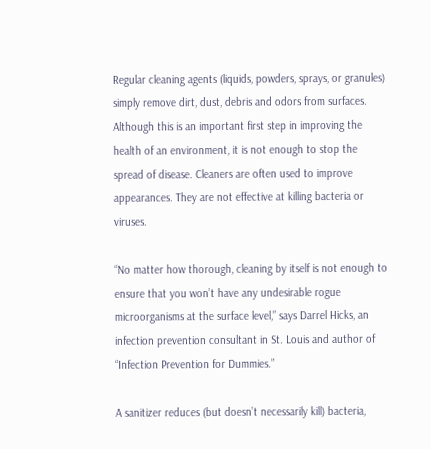Regular cleaning agents (liquids, powders, sprays, or granules) simply remove dirt, dust, debris and odors from surfaces. Although this is an important first step in improving the health of an environment, it is not enough to stop the spread of disease. Cleaners are often used to improve appearances. They are not effective at killing bacteria or viruses.

“No matter how thorough, cleaning by itself is not enough to ensure that you won’t have any undesirable rogue microorganisms at the surface level,” says Darrel Hicks, an infection prevention consultant in St. Louis and author of “Infection Prevention for Dummies.”

A sanitizer reduces (but doesn’t necessarily kill) bacteria,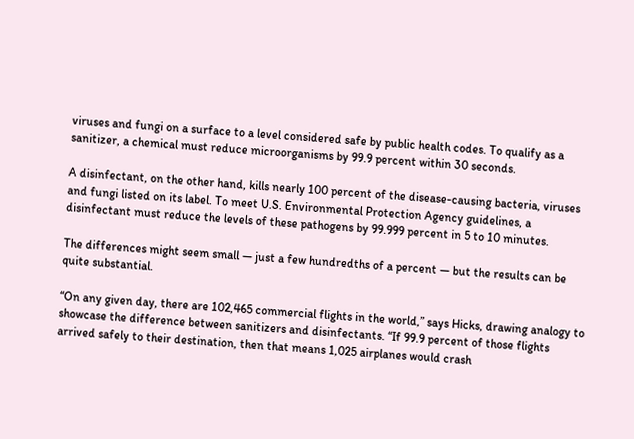viruses and fungi on a surface to a level considered safe by public health codes. To qualify as a sanitizer, a chemical must reduce microorganisms by 99.9 percent within 30 seconds.

A disinfectant, on the other hand, kills nearly 100 percent of the disease-causing bacteria, viruses and fungi listed on its label. To meet U.S. Environmental Protection Agency guidelines, a disinfectant must reduce the levels of these pathogens by 99.999 percent in 5 to 10 minutes.

The differences might seem small — just a few hundredths of a percent — but the results can be quite substantial.

“On any given day, there are 102,465 commercial flights in the world,” says Hicks, drawing analogy to showcase the difference between sanitizers and disinfectants. “If 99.9 percent of those flights arrived safely to their destination, then that means 1,025 airplanes would crash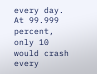every day. At 99.999 percent, only 10 would crash every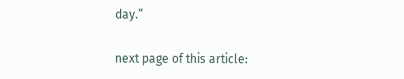day.”

next page of this article: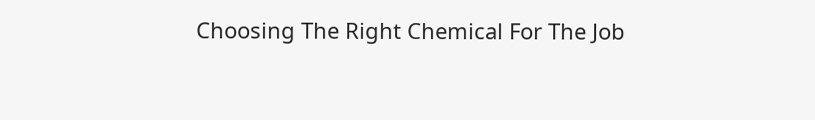Choosing The Right Chemical For The Job